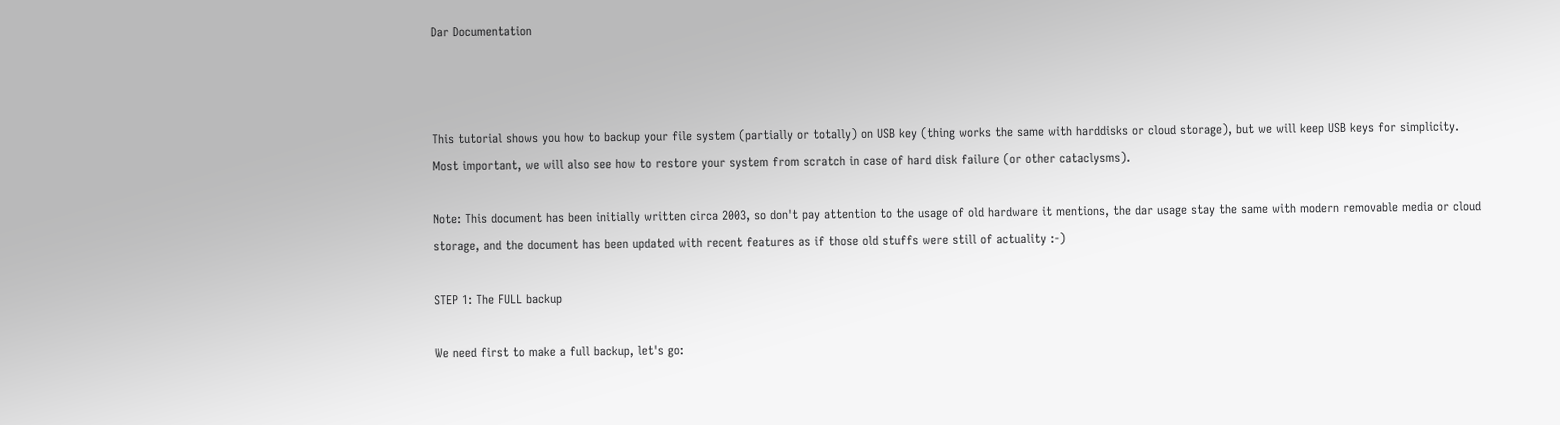Dar Documentation



This tutorial shows you how to backup your file system (partially or totally) on USB key (thing works the same with harddisks or cloud storage), but we will keep USB keys for simplicity. Most important, we will also see how to restore your system from scratch in case of hard disk failure (or other cataclysms).

Note: This document has been initially written circa 2003, so don't pay attention to the usage of old hardware it mentions, the dar usage stay the same with modern removable media or cloud storage, and the document has been updated with recent features as if those old stuffs were still of actuality :-)

STEP 1: The FULL backup

We need first to make a full backup, let's go: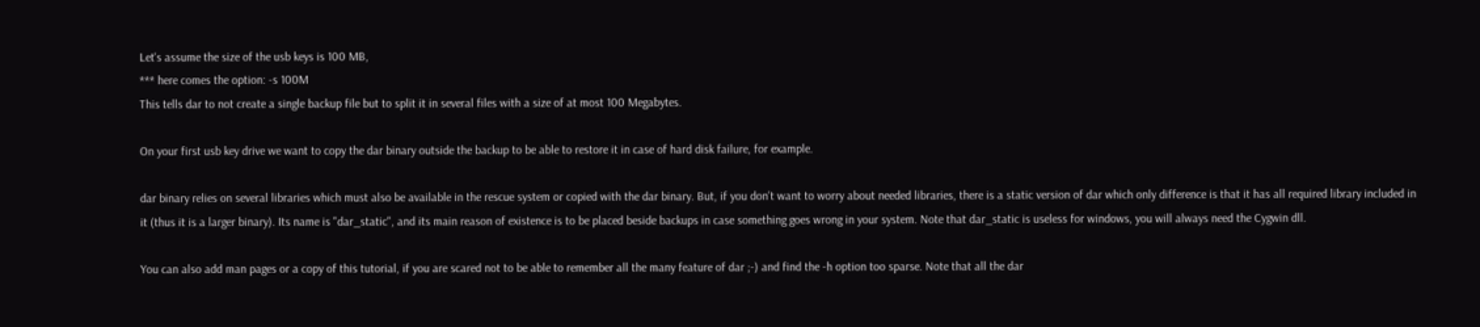Let's assume the size of the usb keys is 100 MB,
*** here comes the option: -s 100M
This tells dar to not create a single backup file but to split it in several files with a size of at most 100 Megabytes.

On your first usb key drive we want to copy the dar binary outside the backup to be able to restore it in case of hard disk failure, for example.

dar binary relies on several libraries which must also be available in the rescue system or copied with the dar binary. But, if you don't want to worry about needed libraries, there is a static version of dar which only difference is that it has all required library included in it (thus it is a larger binary). Its name is "dar_static", and its main reason of existence is to be placed beside backups in case something goes wrong in your system. Note that dar_static is useless for windows, you will always need the Cygwin dll.

You can also add man pages or a copy of this tutorial, if you are scared not to be able to remember all the many feature of dar ;-) and find the -h option too sparse. Note that all the dar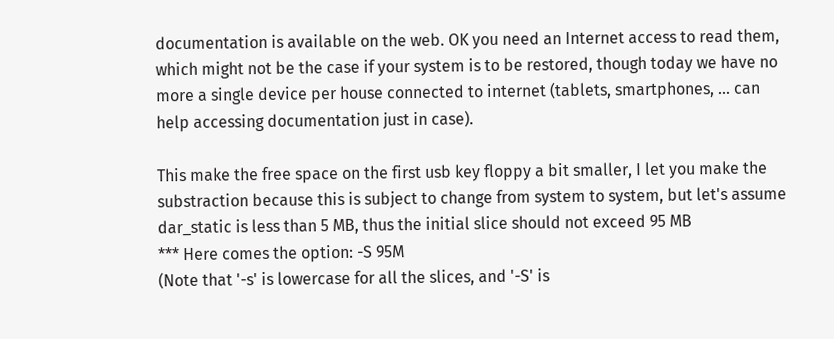documentation is available on the web. OK you need an Internet access to read them, which might not be the case if your system is to be restored, though today we have no more a single device per house connected to internet (tablets, smartphones, ... can help accessing documentation just in case).

This make the free space on the first usb key floppy a bit smaller, I let you make the substraction because this is subject to change from system to system, but let's assume dar_static is less than 5 MB, thus the initial slice should not exceed 95 MB
*** Here comes the option: -S 95M
(Note that '-s' is lowercase for all the slices, and '-S' is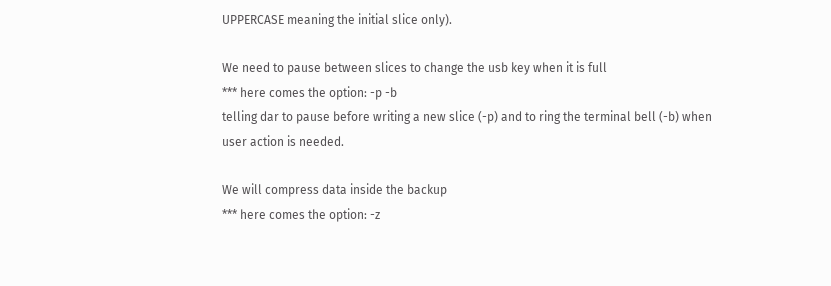UPPERCASE meaning the initial slice only).

We need to pause between slices to change the usb key when it is full
*** here comes the option: -p -b
telling dar to pause before writing a new slice (-p) and to ring the terminal bell (-b) when user action is needed.

We will compress data inside the backup
*** here comes the option: -z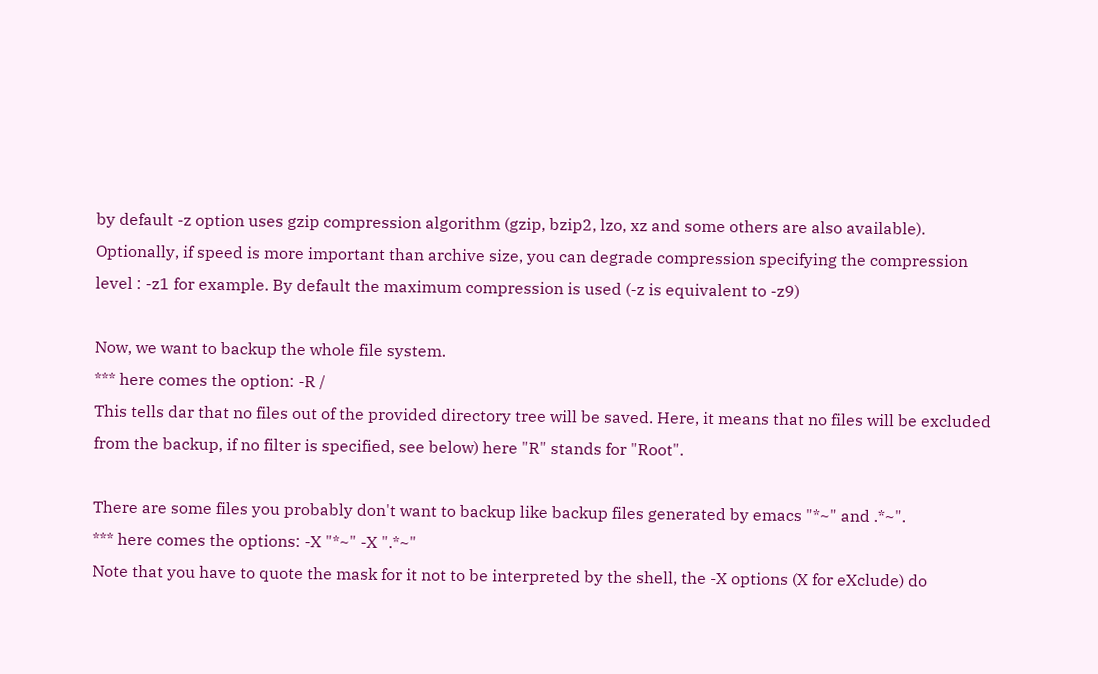by default -z option uses gzip compression algorithm (gzip, bzip2, lzo, xz and some others are also available). Optionally, if speed is more important than archive size, you can degrade compression specifying the compression level : -z1 for example. By default the maximum compression is used (-z is equivalent to -z9)

Now, we want to backup the whole file system.
*** here comes the option: -R /
This tells dar that no files out of the provided directory tree will be saved. Here, it means that no files will be excluded from the backup, if no filter is specified, see below) here "R" stands for "Root".

There are some files you probably don't want to backup like backup files generated by emacs "*~" and .*~".
*** here comes the options: -X "*~" -X ".*~"
Note that you have to quote the mask for it not to be interpreted by the shell, the -X options (X for eXclude) do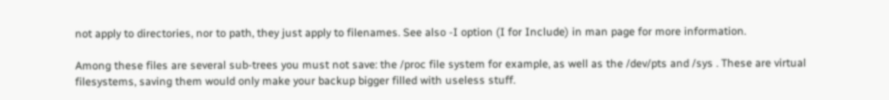not apply to directories, nor to path, they just apply to filenames. See also -I option (I for Include) in man page for more information.

Among these files are several sub-trees you must not save: the /proc file system for example, as well as the /dev/pts and /sys . These are virtual filesystems, saving them would only make your backup bigger filled with useless stuff.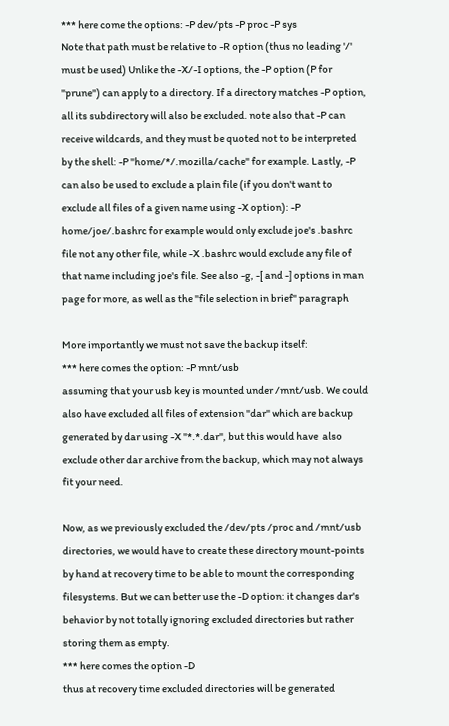*** here come the options: -P dev/pts -P proc -P sys
Note that path must be relative to -R option (thus no leading '/' must be used) Unlike the -X/-I options, the -P option (P for "prune") can apply to a directory. If a directory matches -P option, all its subdirectory will also be excluded. note also that -P can receive wildcards, and they must be quoted not to be interpreted by the shell: -P "home/*/.mozilla/cache" for example. Lastly, -P can also be used to exclude a plain file (if you don't want to exclude all files of a given name using -X option): -P home/joe/.bashrc for example would only exclude joe's .bashrc file not any other file, while -X .bashrc would exclude any file of that name including joe's file. See also -g, -[ and -] options in man page for more, as well as the "file selection in brief" paragraph

More importantly we must not save the backup itself:
*** here comes the option: -P mnt/usb
assuming that your usb key is mounted under /mnt/usb. We could also have excluded all files of extension "dar" which are backup generated by dar using -X "*.*.dar", but this would have  also exclude other dar archive from the backup, which may not always fit your need.

Now, as we previously excluded the /dev/pts /proc and /mnt/usb directories, we would have to create these directory mount-points by hand at recovery time to be able to mount the corresponding filesystems. But we can better use the -D option: it changes dar's behavior by not totally ignoring excluded directories but rather storing them as empty.
*** here comes the option -D
thus at recovery time excluded directories will be generated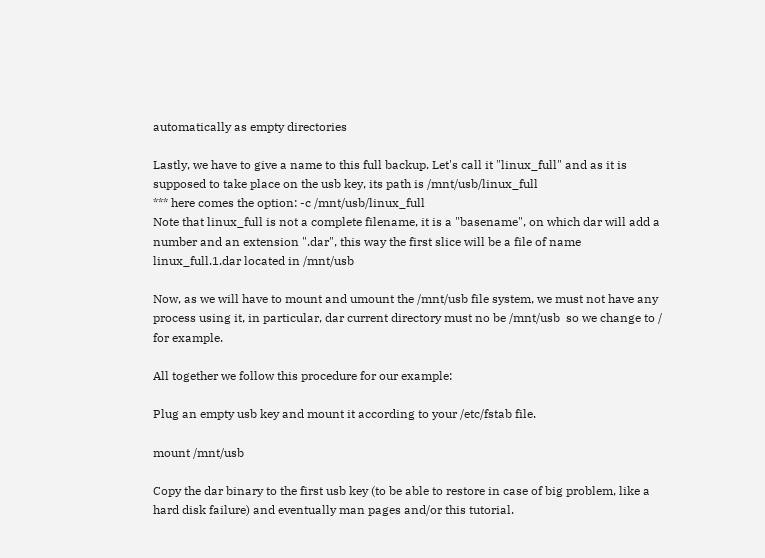automatically as empty directories

Lastly, we have to give a name to this full backup. Let's call it "linux_full" and as it is supposed to take place on the usb key, its path is /mnt/usb/linux_full
*** here comes the option: -c /mnt/usb/linux_full
Note that linux_full is not a complete filename, it is a "basename", on which dar will add a number and an extension ".dar", this way the first slice will be a file of name linux_full.1.dar located in /mnt/usb

Now, as we will have to mount and umount the /mnt/usb file system, we must not have any process using it, in particular, dar current directory must no be /mnt/usb  so we change to / for example.

All together we follow this procedure for our example:

Plug an empty usb key and mount it according to your /etc/fstab file.

mount /mnt/usb

Copy the dar binary to the first usb key (to be able to restore in case of big problem, like a hard disk failure) and eventually man pages and/or this tutorial.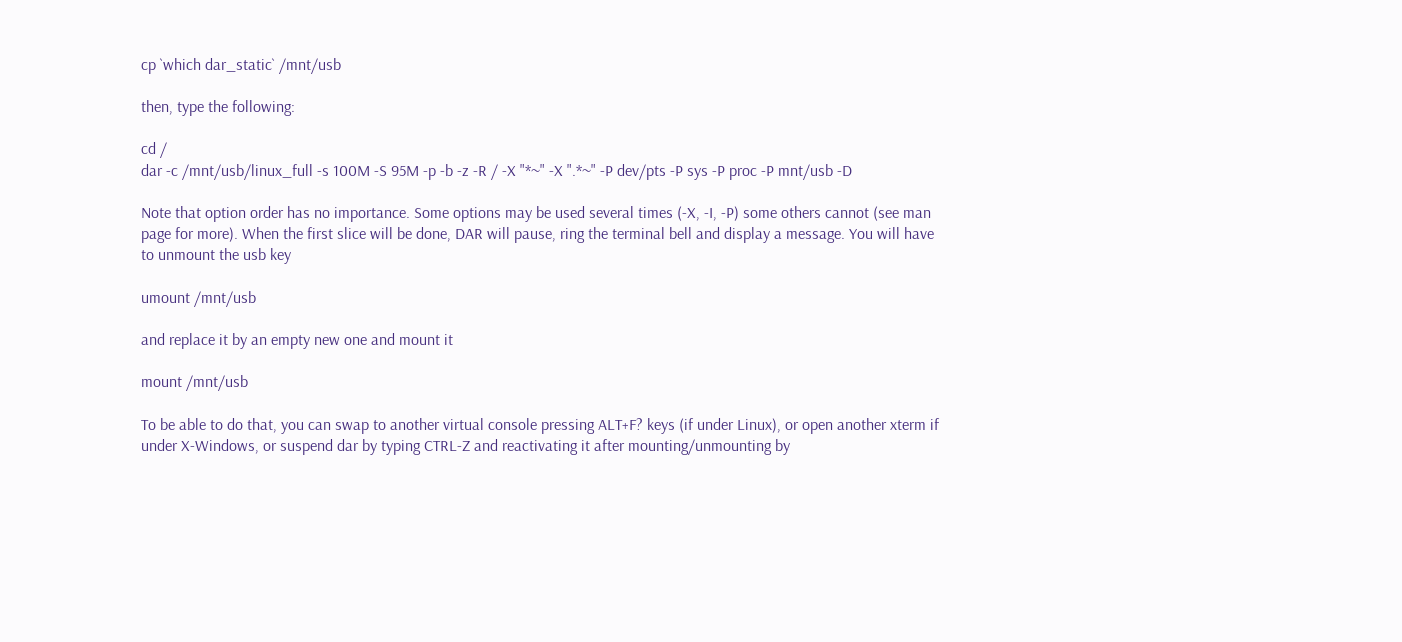cp `which dar_static` /mnt/usb

then, type the following:

cd /
dar -c /mnt/usb/linux_full -s 100M -S 95M -p -b -z -R / -X "*~" -X ".*~" -P dev/pts -P sys -P proc -P mnt/usb -D

Note that option order has no importance. Some options may be used several times (-X, -I, -P) some others cannot (see man page for more). When the first slice will be done, DAR will pause, ring the terminal bell and display a message. You will have to unmount the usb key

umount /mnt/usb

and replace it by an empty new one and mount it

mount /mnt/usb

To be able to do that, you can swap to another virtual console pressing ALT+F? keys (if under Linux), or open another xterm if under X-Windows, or suspend dar by typing CTRL-Z and reactivating it after mounting/unmounting by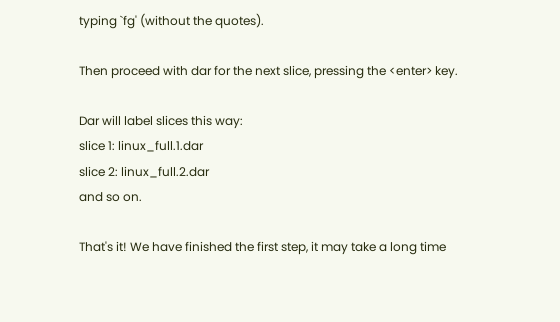typing `fg' (without the quotes).

Then proceed with dar for the next slice, pressing the <enter> key.

Dar will label slices this way:
slice 1: linux_full.1.dar
slice 2: linux_full.2.dar
and so on.

That's it! We have finished the first step, it may take a long time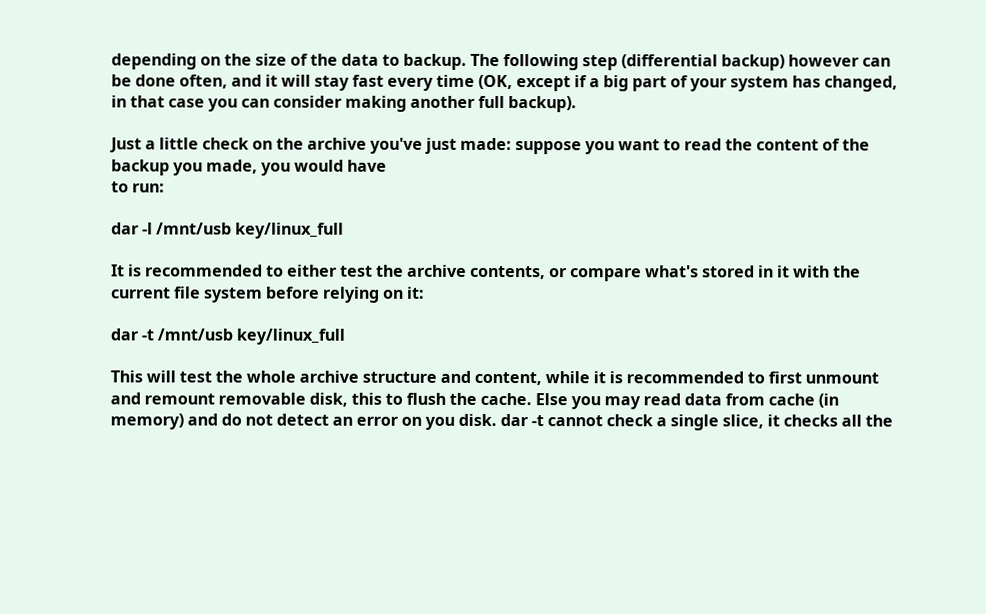depending on the size of the data to backup. The following step (differential backup) however can be done often, and it will stay fast every time (OK, except if a big part of your system has changed, in that case you can consider making another full backup).

Just a little check on the archive you've just made: suppose you want to read the content of the backup you made, you would have
to run:

dar -l /mnt/usb key/linux_full

It is recommended to either test the archive contents, or compare what's stored in it with the current file system before relying on it:

dar -t /mnt/usb key/linux_full

This will test the whole archive structure and content, while it is recommended to first unmount and remount removable disk, this to flush the cache. Else you may read data from cache (in memory) and do not detect an error on you disk. dar -t cannot check a single slice, it checks all the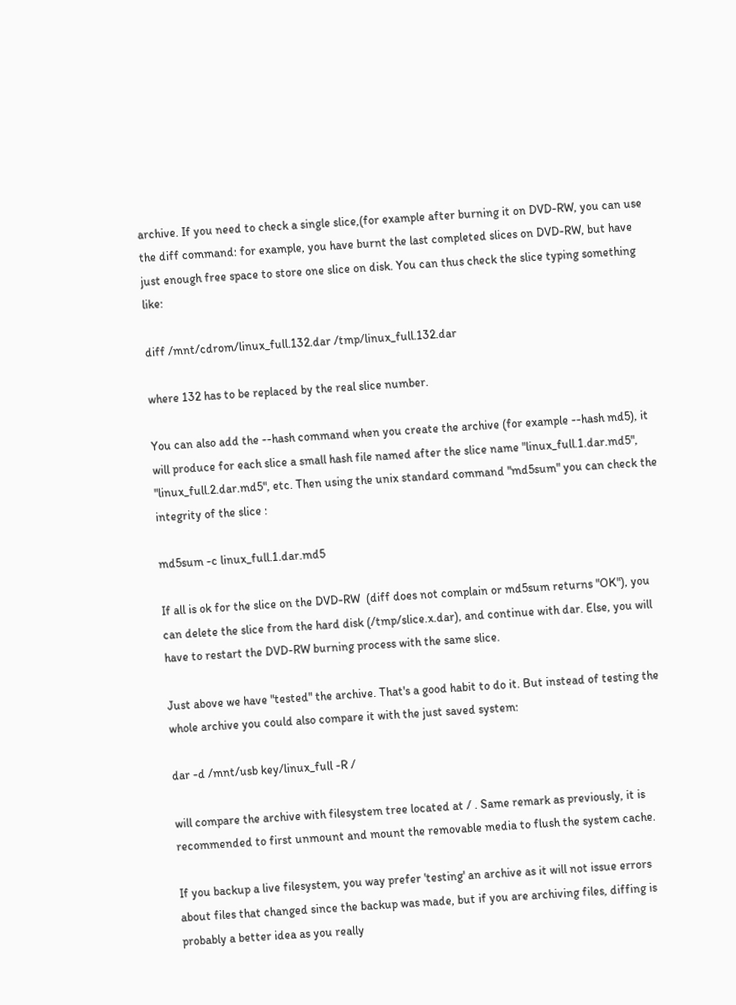archive. If you need to check a single slice,(for example after burning it on DVD-RW, you can use the diff command: for example, you have burnt the last completed slices on DVD-RW, but have just enough free space to store one slice on disk. You can thus check the slice typing something like:

diff /mnt/cdrom/linux_full.132.dar /tmp/linux_full.132.dar

where 132 has to be replaced by the real slice number.

You can also add the --hash command when you create the archive (for example --hash md5), it will produce for each slice a small hash file named after the slice name "linux_full.1.dar.md5", "linux_full.2.dar.md5", etc. Then using the unix standard command "md5sum" you can check the integrity of the slice :

md5sum -c linux_full.1.dar.md5

If all is ok for the slice on the DVD-RW  (diff does not complain or md5sum returns "OK"), you can delete the slice from the hard disk (/tmp/slice.x.dar), and continue with dar. Else, you will have to restart the DVD-RW burning process with the same slice.

Just above we have "tested" the archive. That's a good habit to do it. But instead of testing the whole archive you could also compare it with the just saved system:

dar -d /mnt/usb key/linux_full -R /

will compare the archive with filesystem tree located at / . Same remark as previously, it is recommended to first unmount and mount the removable media to flush the system cache.

If you backup a live filesystem, you way prefer 'testing' an archive as it will not issue errors about files that changed since the backup was made, but if you are archiving files, diffing is probably a better idea as you really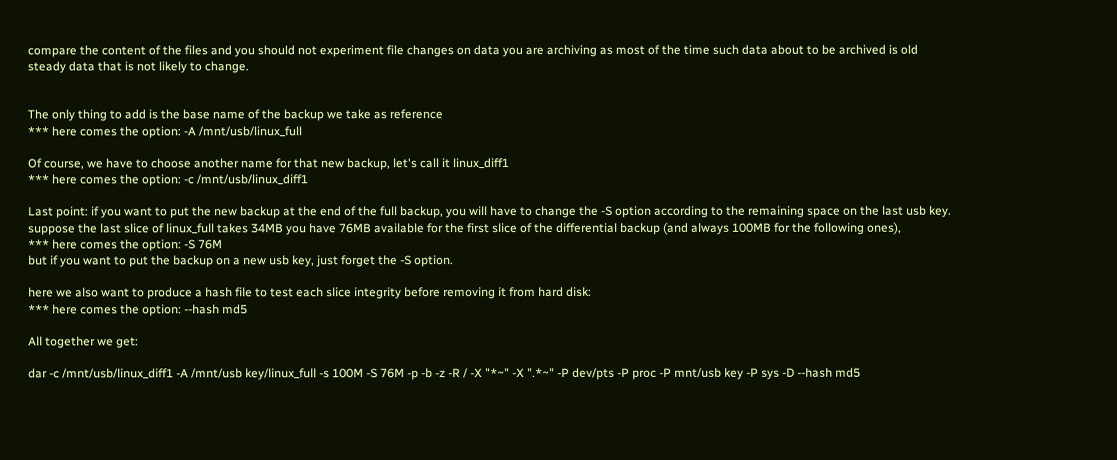compare the content of the files and you should not experiment file changes on data you are archiving as most of the time such data about to be archived is old steady data that is not likely to change.


The only thing to add is the base name of the backup we take as reference
*** here comes the option: -A /mnt/usb/linux_full

Of course, we have to choose another name for that new backup, let's call it linux_diff1
*** here comes the option: -c /mnt/usb/linux_diff1

Last point: if you want to put the new backup at the end of the full backup, you will have to change the -S option according to the remaining space on the last usb key. suppose the last slice of linux_full takes 34MB you have 76MB available for the first slice of the differential backup (and always 100MB for the following ones),
*** here comes the option: -S 76M
but if you want to put the backup on a new usb key, just forget the -S option.

here we also want to produce a hash file to test each slice integrity before removing it from hard disk:
*** here comes the option: --hash md5

All together we get:

dar -c /mnt/usb/linux_diff1 -A /mnt/usb key/linux_full -s 100M -S 76M -p -b -z -R / -X "*~" -X ".*~" -P dev/pts -P proc -P mnt/usb key -P sys -D --hash md5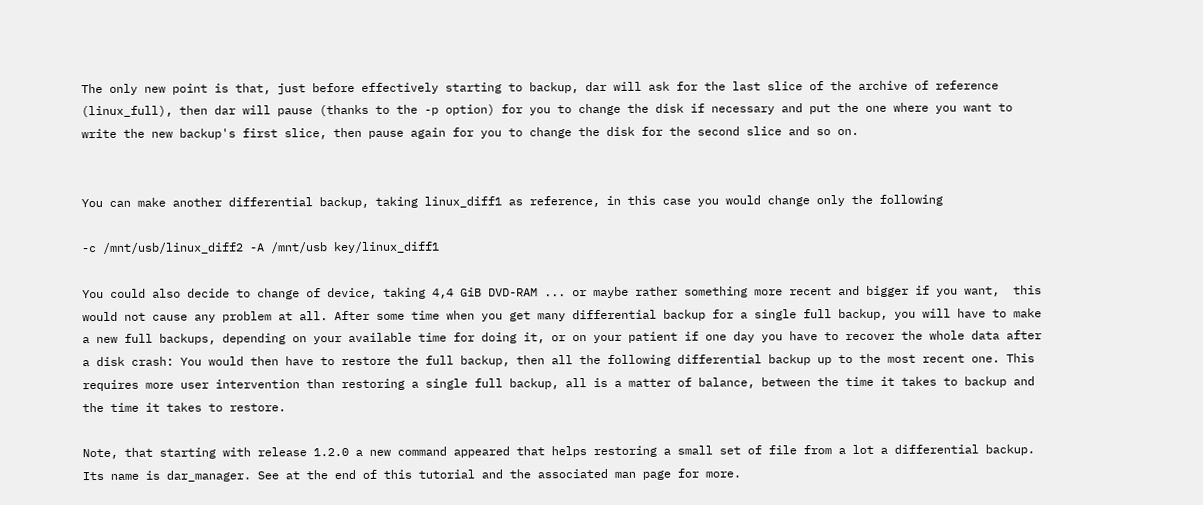The only new point is that, just before effectively starting to backup, dar will ask for the last slice of the archive of reference (linux_full), then dar will pause (thanks to the -p option) for you to change the disk if necessary and put the one where you want to write the new backup's first slice, then pause again for you to change the disk for the second slice and so on.


You can make another differential backup, taking linux_diff1 as reference, in this case you would change only the following

-c /mnt/usb/linux_diff2 -A /mnt/usb key/linux_diff1

You could also decide to change of device, taking 4,4 GiB DVD-RAM ... or maybe rather something more recent and bigger if you want,  this would not cause any problem at all. After some time when you get many differential backup for a single full backup, you will have to make a new full backups, depending on your available time for doing it, or on your patient if one day you have to recover the whole data after a disk crash: You would then have to restore the full backup, then all the following differential backup up to the most recent one. This requires more user intervention than restoring a single full backup, all is a matter of balance, between the time it takes to backup and the time it takes to restore.

Note, that starting with release 1.2.0 a new command appeared that helps restoring a small set of file from a lot a differential backup. Its name is dar_manager. See at the end of this tutorial and the associated man page for more.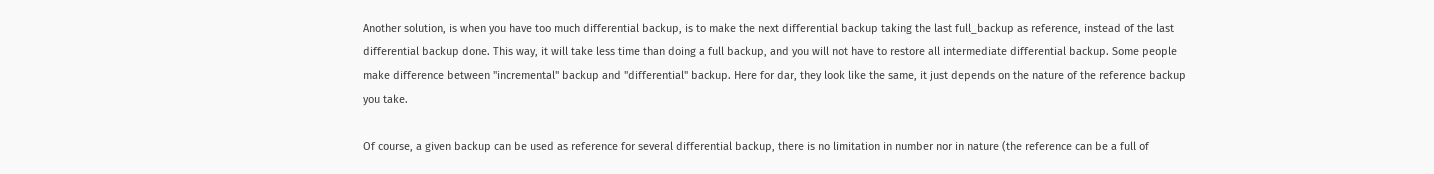Another solution, is when you have too much differential backup, is to make the next differential backup taking the last full_backup as reference, instead of the last differential backup done. This way, it will take less time than doing a full backup, and you will not have to restore all intermediate differential backup. Some people make difference between "incremental" backup and "differential" backup. Here for dar, they look like the same, it just depends on the nature of the reference backup you take.

Of course, a given backup can be used as reference for several differential backup, there is no limitation in number nor in nature (the reference can be a full of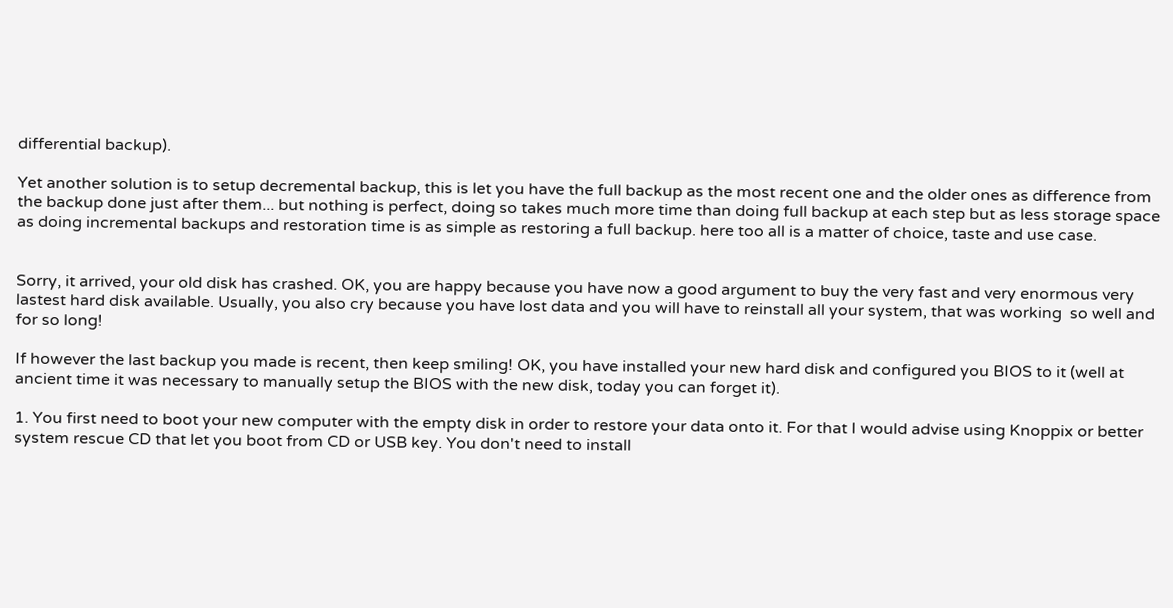differential backup).

Yet another solution is to setup decremental backup, this is let you have the full backup as the most recent one and the older ones as difference from the backup done just after them... but nothing is perfect, doing so takes much more time than doing full backup at each step but as less storage space as doing incremental backups and restoration time is as simple as restoring a full backup. here too all is a matter of choice, taste and use case.


Sorry, it arrived, your old disk has crashed. OK, you are happy because you have now a good argument to buy the very fast and very enormous very lastest hard disk available. Usually, you also cry because you have lost data and you will have to reinstall all your system, that was working  so well and for so long!

If however the last backup you made is recent, then keep smiling! OK, you have installed your new hard disk and configured you BIOS to it (well at ancient time it was necessary to manually setup the BIOS with the new disk, today you can forget it).

1. You first need to boot your new computer with the empty disk in order to restore your data onto it. For that I would advise using Knoppix or better system rescue CD that let you boot from CD or USB key. You don't need to install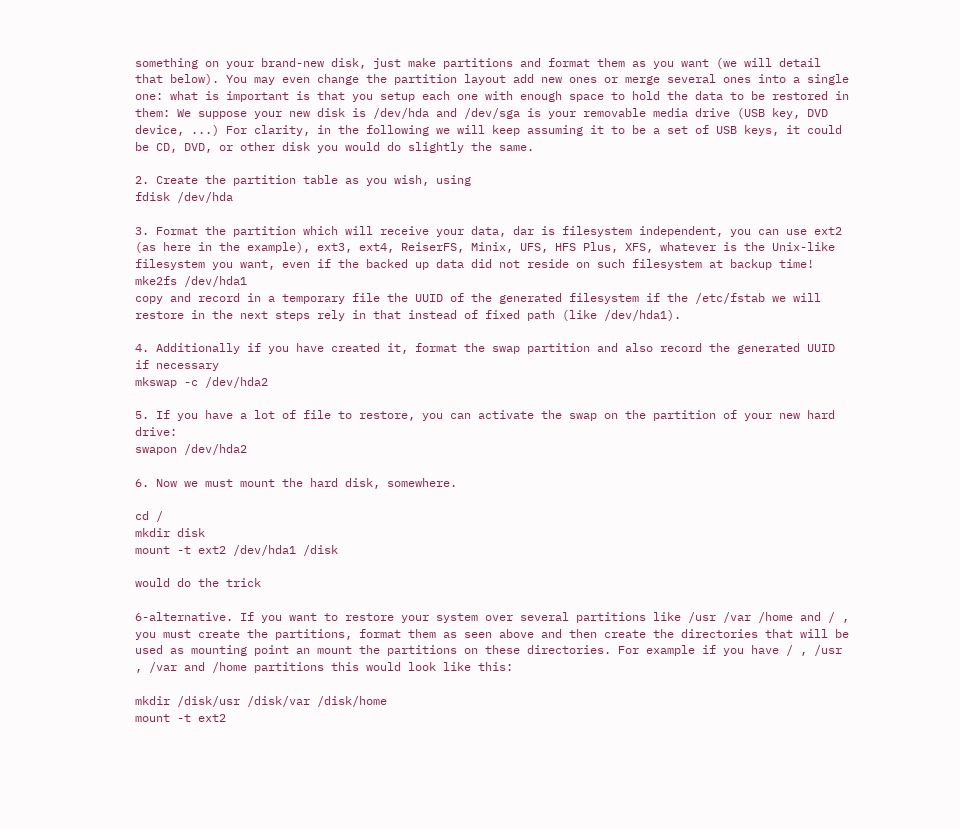something on your brand-new disk, just make partitions and format them as you want (we will detail that below). You may even change the partition layout add new ones or merge several ones into a single one: what is important is that you setup each one with enough space to hold the data to be restored in them: We suppose your new disk is /dev/hda and /dev/sga is your removable media drive (USB key, DVD device, ...) For clarity, in the following we will keep assuming it to be a set of USB keys, it could be CD, DVD, or other disk you would do slightly the same.

2. Create the partition table as you wish, using
fdisk /dev/hda

3. Format the partition which will receive your data, dar is filesystem independent, you can use ext2 (as here in the example), ext3, ext4, ReiserFS, Minix, UFS, HFS Plus, XFS, whatever is the Unix-like filesystem you want, even if the backed up data did not reside on such filesystem at backup time!
mke2fs /dev/hda1
copy and record in a temporary file the UUID of the generated filesystem if the /etc/fstab we will restore in the next steps rely in that instead of fixed path (like /dev/hda1).

4. Additionally if you have created it, format the swap partition and also record the generated UUID if necessary
mkswap -c /dev/hda2

5. If you have a lot of file to restore, you can activate the swap on the partition of your new hard drive:
swapon /dev/hda2

6. Now we must mount the hard disk, somewhere.

cd /
mkdir disk
mount -t ext2 /dev/hda1 /disk

would do the trick

6-alternative. If you want to restore your system over several partitions like /usr /var /home and / , you must create the partitions, format them as seen above and then create the directories that will be used as mounting point an mount the partitions on these directories. For example if you have / , /usr , /var and /home partitions this would look like this:

mkdir /disk/usr /disk/var /disk/home
mount -t ext2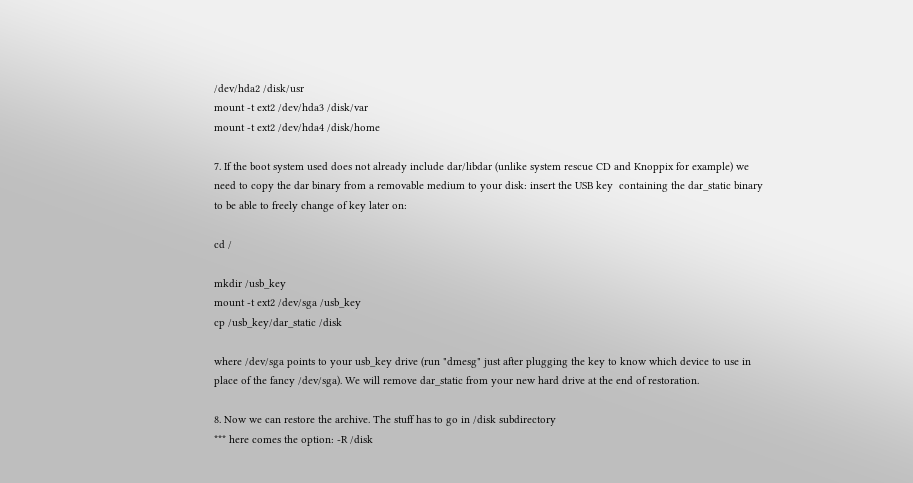/dev/hda2 /disk/usr
mount -t ext2 /dev/hda3 /disk/var
mount -t ext2 /dev/hda4 /disk/home

7. If the boot system used does not already include dar/libdar (unlike system rescue CD and Knoppix for example) we need to copy the dar binary from a removable medium to your disk: insert the USB key  containing the dar_static binary to be able to freely change of key later on:

cd /

mkdir /usb_key
mount -t ext2 /dev/sga /usb_key
cp /usb_key/dar_static /disk

where /dev/sga points to your usb_key drive (run "dmesg" just after plugging the key to know which device to use in place of the fancy /dev/sga). We will remove dar_static from your new hard drive at the end of restoration.

8. Now we can restore the archive. The stuff has to go in /disk subdirectory
*** here comes the option: -R /disk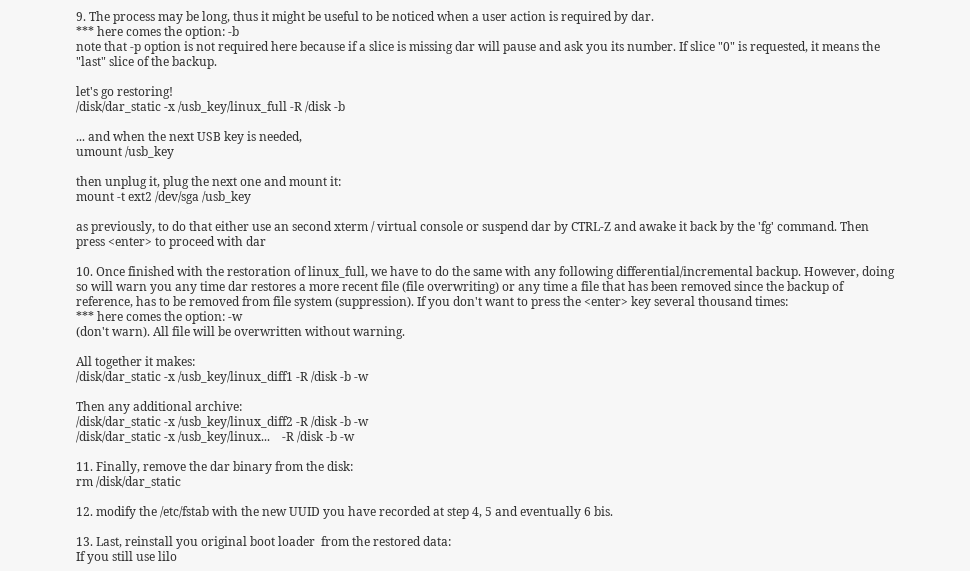9. The process may be long, thus it might be useful to be noticed when a user action is required by dar.
*** here comes the option: -b
note that -p option is not required here because if a slice is missing dar will pause and ask you its number. If slice "0" is requested, it means the "last" slice of the backup.

let's go restoring!
/disk/dar_static -x /usb_key/linux_full -R /disk -b

... and when the next USB key is needed,
umount /usb_key

then unplug it, plug the next one and mount it:
mount -t ext2 /dev/sga /usb_key

as previously, to do that either use an second xterm / virtual console or suspend dar by CTRL-Z and awake it back by the 'fg' command. Then press <enter> to proceed with dar

10. Once finished with the restoration of linux_full, we have to do the same with any following differential/incremental backup. However, doing so will warn you any time dar restores a more recent file (file overwriting) or any time a file that has been removed since the backup of reference, has to be removed from file system (suppression). If you don't want to press the <enter> key several thousand times:
*** here comes the option: -w
(don't warn). All file will be overwritten without warning.

All together it makes:
/disk/dar_static -x /usb_key/linux_diff1 -R /disk -b -w

Then any additional archive:
/disk/dar_static -x /usb_key/linux_diff2 -R /disk -b -w
/disk/dar_static -x /usb_key/linux...    -R /disk -b -w

11. Finally, remove the dar binary from the disk:
rm /disk/dar_static

12. modify the /etc/fstab with the new UUID you have recorded at step 4, 5 and eventually 6 bis.

13. Last, reinstall you original boot loader  from the restored data:
If you still use lilo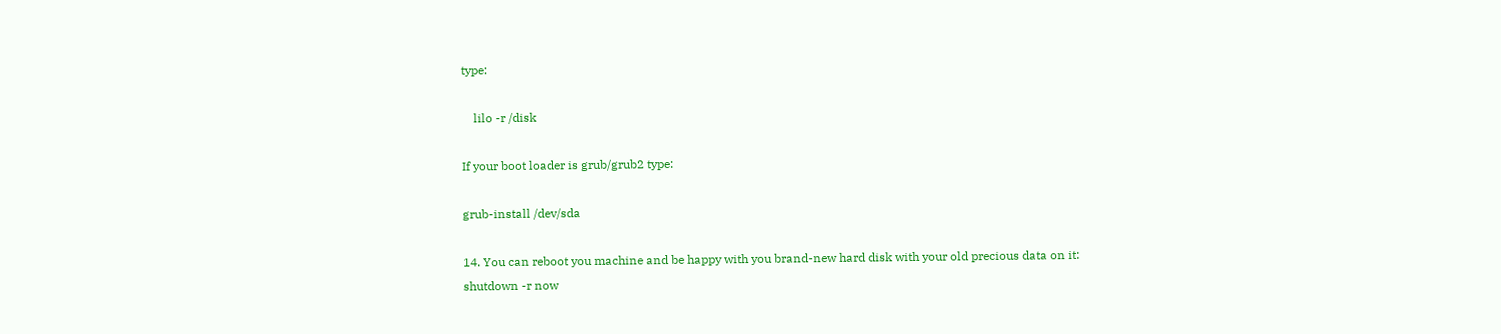type:

    lilo -r /disk

If your boot loader is grub/grub2 type:

grub-install /dev/sda

14. You can reboot you machine and be happy with you brand-new hard disk with your old precious data on it:
shutdown -r now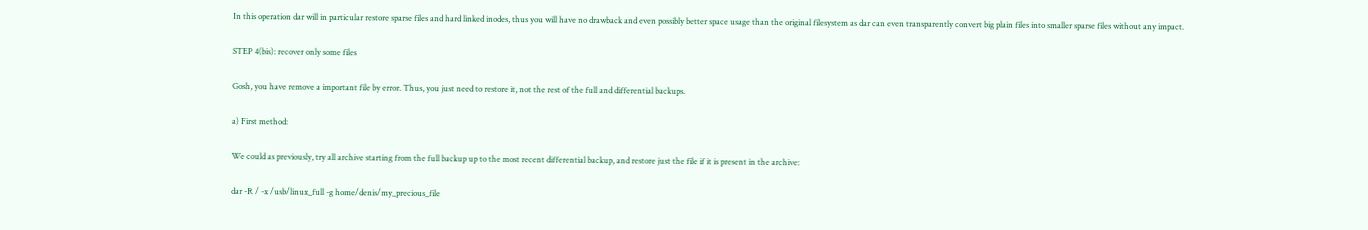In this operation dar will in particular restore sparse files and hard linked inodes, thus you will have no drawback and even possibly better space usage than the original filesystem as dar can even transparently convert big plain files into smaller sparse files without any impact.

STEP 4(bis): recover only some files

Gosh, you have remove a important file by error. Thus, you just need to restore it, not the rest of the full and differential backups.

a) First method:

We could as previously, try all archive starting from the full backup up to the most recent differential backup, and restore just the file if it is present in the archive:

dar -R / -x /usb/linux_full -g home/denis/my_precious_file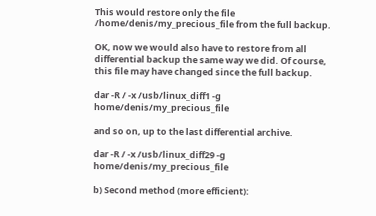This would restore only the file /home/denis/my_precious_file from the full backup.

OK, now we would also have to restore from all differential backup the same way we did. Of course, this file may have changed since the full backup.

dar -R / -x /usb/linux_diff1 -g home/denis/my_precious_file

and so on, up to the last differential archive.

dar -R / -x /usb/linux_diff29 -g home/denis/my_precious_file

b) Second method (more efficient):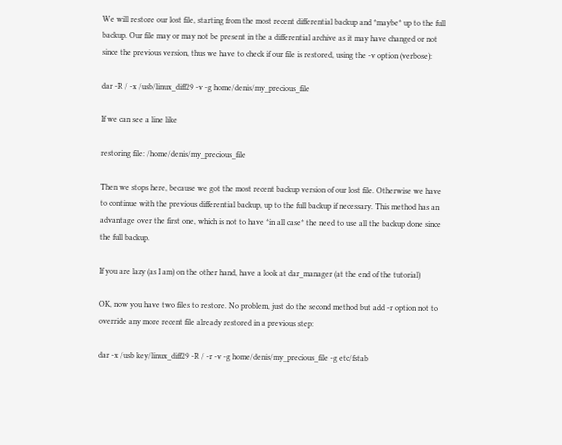We will restore our lost file, starting from the most recent differential backup and *maybe* up to the full backup. Our file may or may not be present in the a differential archive as it may have changed or not since the previous version, thus we have to check if our file is restored, using the -v option (verbose):

dar -R / -x /usb/linux_diff29 -v -g home/denis/my_precious_file

If we can see a line like

restoring file: /home/denis/my_precious_file

Then we stops here, because we got the most recent backup version of our lost file. Otherwise we have to continue with the previous differential backup, up to the full backup if necessary. This method has an advantage over the first one, which is not to have *in all case* the need to use all the backup done since the full backup.

If you are lazy (as I am) on the other hand, have a look at dar_manager (at the end of the tutorial)

OK, now you have two files to restore. No problem, just do the second method but add -r option not to override any more recent file already restored in a previous step:

dar -x /usb key/linux_diff29 -R / -r -v -g home/denis/my_precious_file -g etc/fstab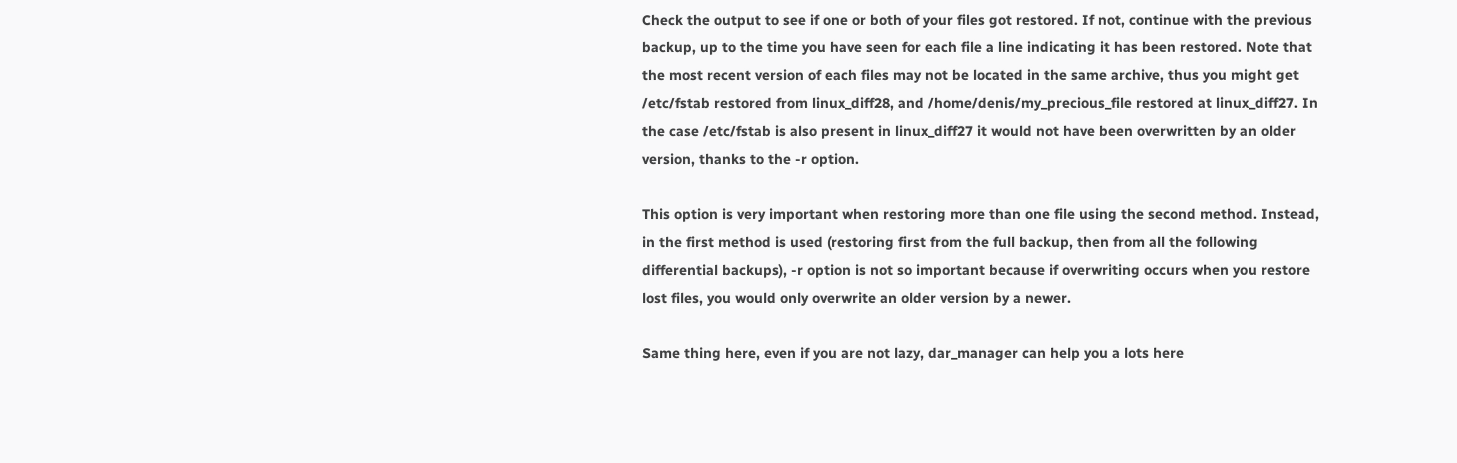Check the output to see if one or both of your files got restored. If not, continue with the previous backup, up to the time you have seen for each file a line indicating it has been restored. Note that the most recent version of each files may not be located in the same archive, thus you might get /etc/fstab restored from linux_diff28, and /home/denis/my_precious_file restored at linux_diff27. In the case /etc/fstab is also present in linux_diff27 it would not have been overwritten by an older version, thanks to the -r option.

This option is very important when restoring more than one file using the second method. Instead, in the first method is used (restoring first from the full backup, then from all the following differential backups), -r option is not so important because if overwriting occurs when you restore lost files, you would only overwrite an older version by a newer.

Same thing here, even if you are not lazy, dar_manager can help you a lots here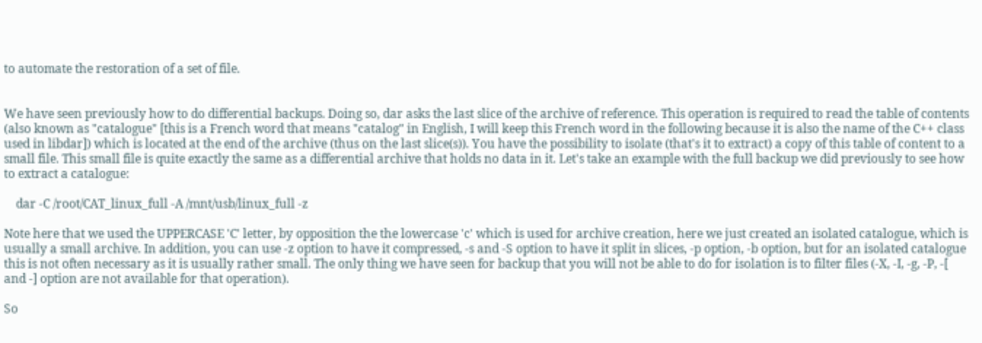to automate the restoration of a set of file.


We have seen previously how to do differential backups. Doing so, dar asks the last slice of the archive of reference. This operation is required to read the table of contents (also known as "catalogue" [this is a French word that means "catalog" in English, I will keep this French word in the following because it is also the name of the C++ class used in libdar]) which is located at the end of the archive (thus on the last slice(s)). You have the possibility to isolate (that's it to extract) a copy of this table of content to a small file. This small file is quite exactly the same as a differential archive that holds no data in it. Let's take an example with the full backup we did previously to see how to extract a catalogue:

    dar -C /root/CAT_linux_full -A /mnt/usb/linux_full -z

Note here that we used the UPPERCASE 'C' letter, by opposition the the lowercase 'c' which is used for archive creation, here we just created an isolated catalogue, which is usually a small archive. In addition, you can use -z option to have it compressed, -s and -S option to have it split in slices, -p option, -b option, but for an isolated catalogue this is not often necessary as it is usually rather small. The only thing we have seen for backup that you will not be able to do for isolation is to filter files (-X, -I, -g, -P, -[ and -] option are not available for that operation).

So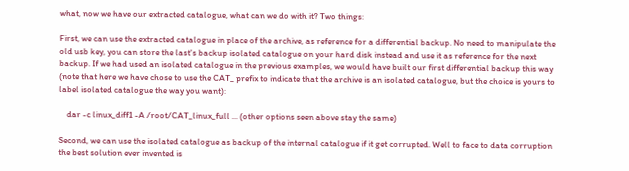what, now we have our extracted catalogue, what can we do with it? Two things:

First, we can use the extracted catalogue in place of the archive, as reference for a differential backup. No need to manipulate the old usb key, you can store the last's backup isolated catalogue on your hard disk instead and use it as reference for the next backup. If we had used an isolated catalogue in the previous examples, we would have built our first differential backup this way (note that here we have chose to use the CAT_ prefix to indicate that the archive is an isolated catalogue, but the choice is yours to label isolated catalogue the way you want):

    dar -c linux_diff1 -A /root/CAT_linux_full ... (other options seen above stay the same)

Second, we can use the isolated catalogue as backup of the internal catalogue if it get corrupted. Well to face to data corruption the best solution ever invented is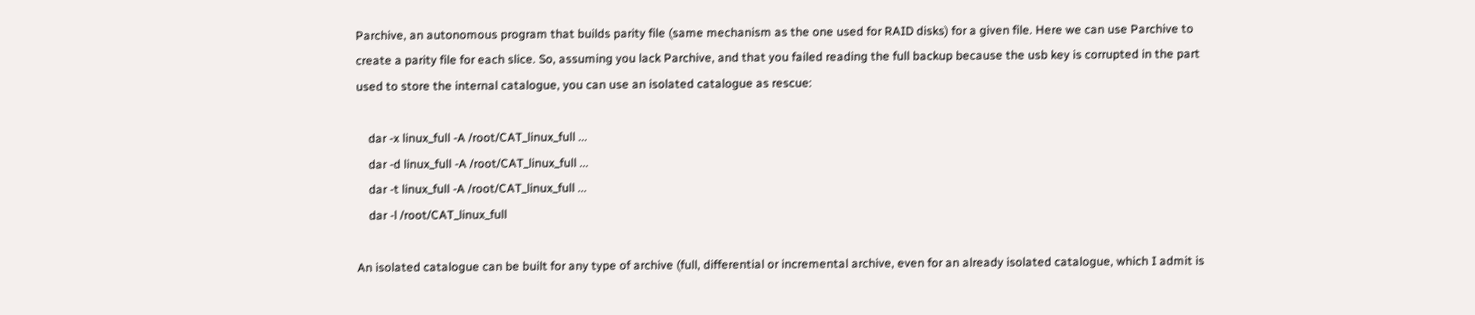Parchive, an autonomous program that builds parity file (same mechanism as the one used for RAID disks) for a given file. Here we can use Parchive to create a parity file for each slice. So, assuming you lack Parchive, and that you failed reading the full backup because the usb key is corrupted in the part used to store the internal catalogue, you can use an isolated catalogue as rescue:

    dar -x linux_full -A /root/CAT_linux_full ...
    dar -d linux_full -A /root/CAT_linux_full ...
    dar -t linux_full -A /root/CAT_linux_full ...
    dar -l /root/CAT_linux_full

An isolated catalogue can be built for any type of archive (full, differential or incremental archive, even for an already isolated catalogue, which I admit is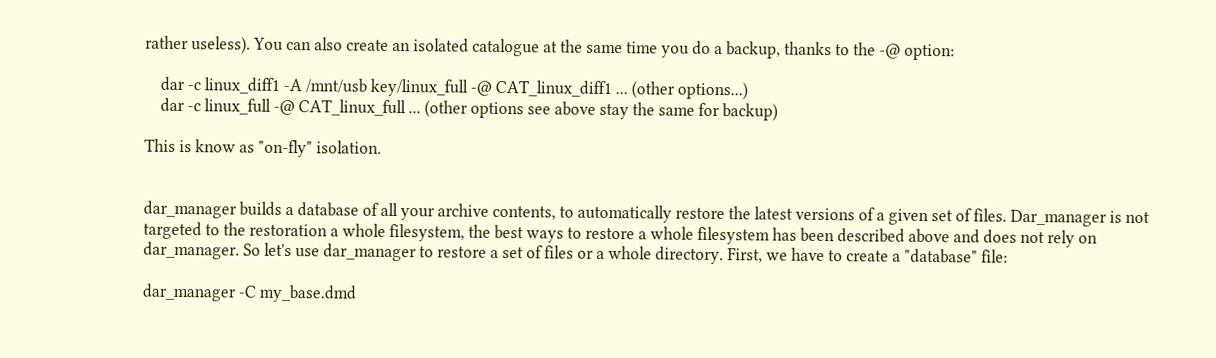rather useless). You can also create an isolated catalogue at the same time you do a backup, thanks to the -@ option:

    dar -c linux_diff1 -A /mnt/usb key/linux_full -@ CAT_linux_diff1 ... (other options...)
    dar -c linux_full -@ CAT_linux_full ... (other options see above stay the same for backup)

This is know as "on-fly" isolation.


dar_manager builds a database of all your archive contents, to automatically restore the latest versions of a given set of files. Dar_manager is not targeted to the restoration a whole filesystem, the best ways to restore a whole filesystem has been described above and does not rely on dar_manager. So let's use dar_manager to restore a set of files or a whole directory. First, we have to create a "database" file:

dar_manager -C my_base.dmd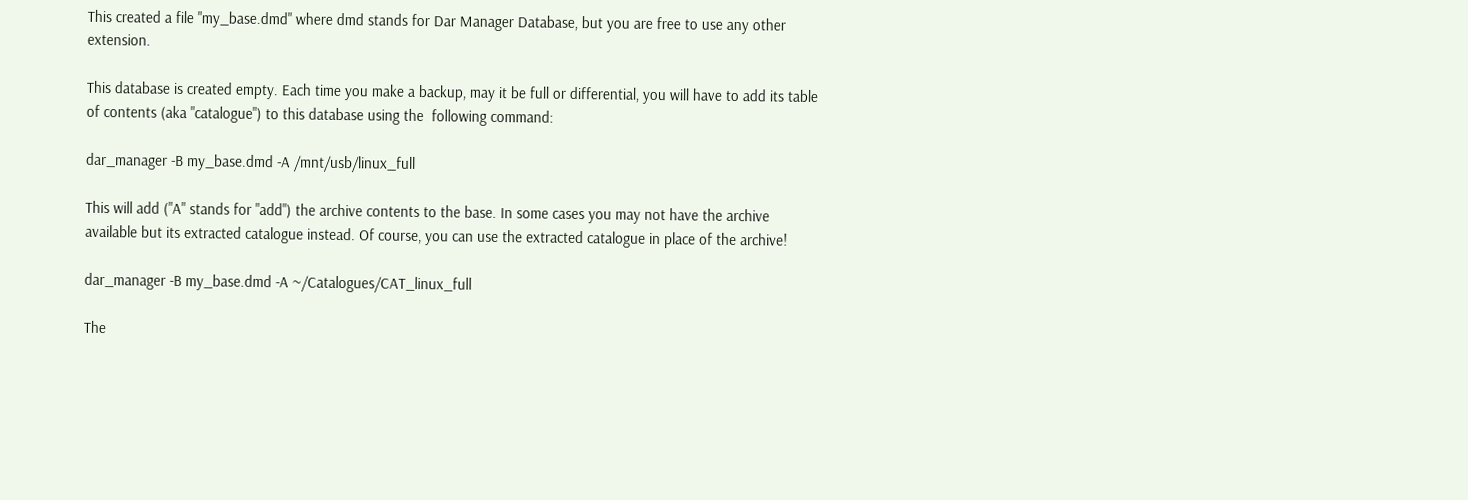This created a file "my_base.dmd" where dmd stands for Dar Manager Database, but you are free to use any other extension.

This database is created empty. Each time you make a backup, may it be full or differential, you will have to add its table of contents (aka "catalogue") to this database using the  following command:

dar_manager -B my_base.dmd -A /mnt/usb/linux_full

This will add ("A" stands for "add") the archive contents to the base. In some cases you may not have the archive available but its extracted catalogue instead. Of course, you can use the extracted catalogue in place of the archive!

dar_manager -B my_base.dmd -A ~/Catalogues/CAT_linux_full

The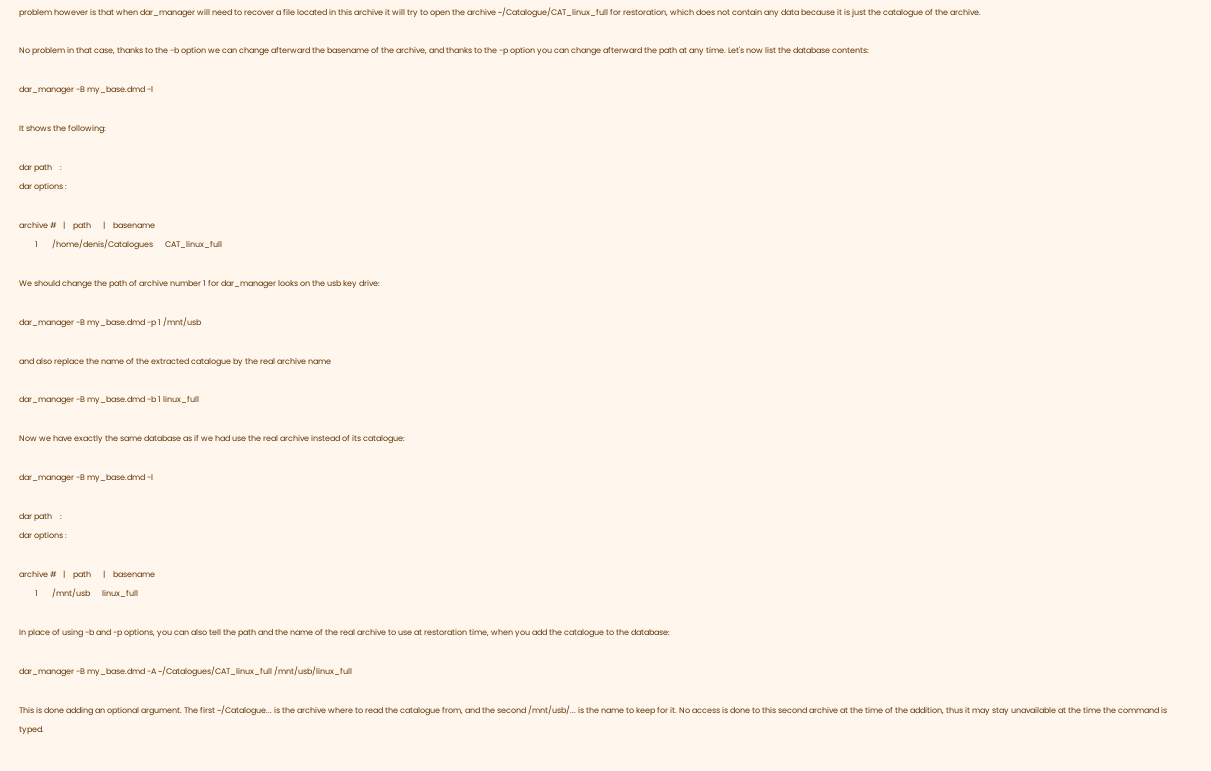problem however is that when dar_manager will need to recover a file located in this archive it will try to open the archive ~/Catalogue/CAT_linux_full for restoration, which does not contain any data because it is just the catalogue of the archive.

No problem in that case, thanks to the -b option we can change afterward the basename of the archive, and thanks to the -p option you can change afterward the path at any time. Let's now list the database contents:

dar_manager -B my_base.dmd -l

It shows the following:

dar path    :
dar options :

archive #   |    path      |    basename
        1       /home/denis/Catalogues      CAT_linux_full

We should change the path of archive number 1 for dar_manager looks on the usb key drive:

dar_manager -B my_base.dmd -p 1 /mnt/usb

and also replace the name of the extracted catalogue by the real archive name

dar_manager -B my_base.dmd -b 1 linux_full

Now we have exactly the same database as if we had use the real archive instead of its catalogue:

dar_manager -B my_base.dmd -l

dar path    :
dar options :

archive #   |    path      |    basename
        1       /mnt/usb      linux_full

In place of using -b and -p options, you can also tell the path and the name of the real archive to use at restoration time, when you add the catalogue to the database:

dar_manager -B my_base.dmd -A ~/Catalogues/CAT_linux_full /mnt/usb/linux_full

This is done adding an optional argument. The first ~/Catalogue... is the archive where to read the catalogue from, and the second /mnt/usb/... is the name to keep for it. No access is done to this second archive at the time of the addition, thus it may stay unavailable at the time the command is typed.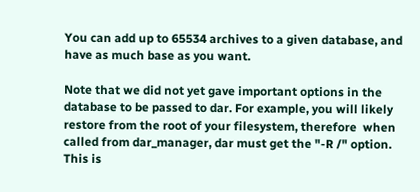You can add up to 65534 archives to a given database, and have as much base as you want.

Note that we did not yet gave important options in the database to be passed to dar. For example, you will likely restore from the root of your filesystem, therefore  when called from dar_manager, dar must get the "-R /" option. This is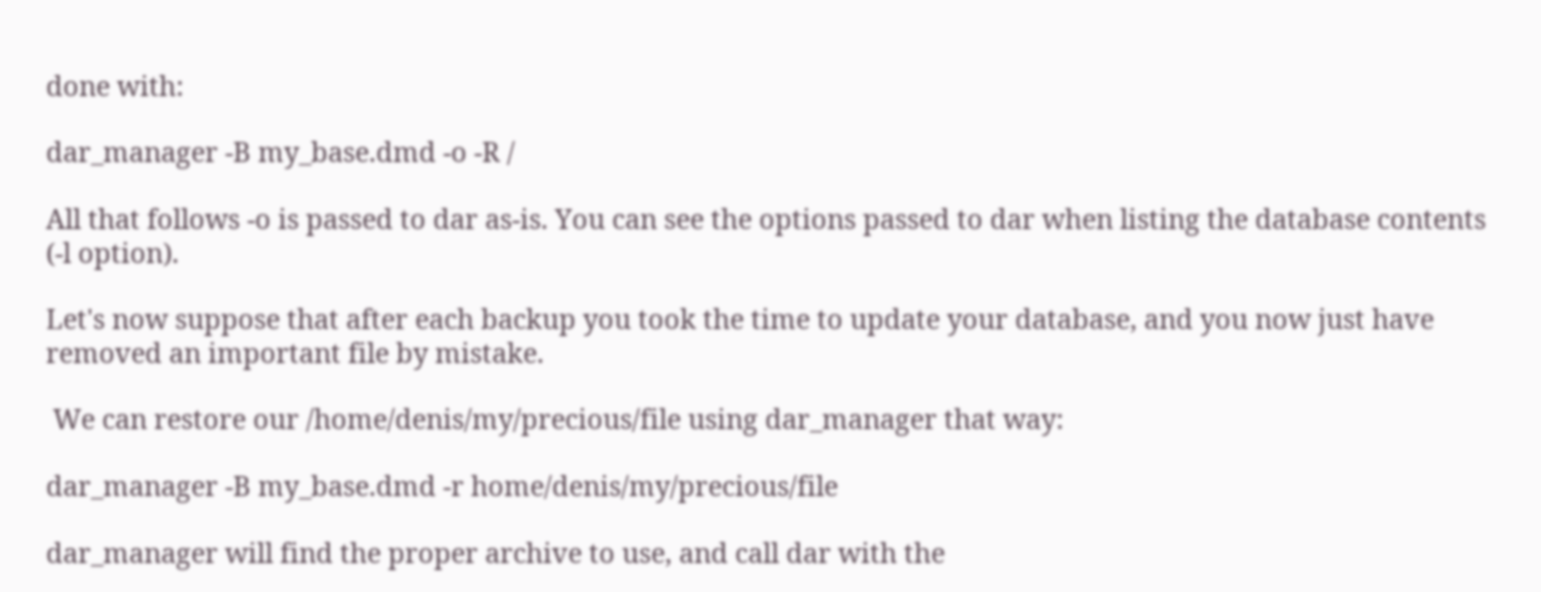done with:

dar_manager -B my_base.dmd -o -R /

All that follows -o is passed to dar as-is. You can see the options passed to dar when listing the database contents (-l option).

Let's now suppose that after each backup you took the time to update your database, and you now just have removed an important file by mistake.

 We can restore our /home/denis/my/precious/file using dar_manager that way:

dar_manager -B my_base.dmd -r home/denis/my/precious/file

dar_manager will find the proper archive to use, and call dar with the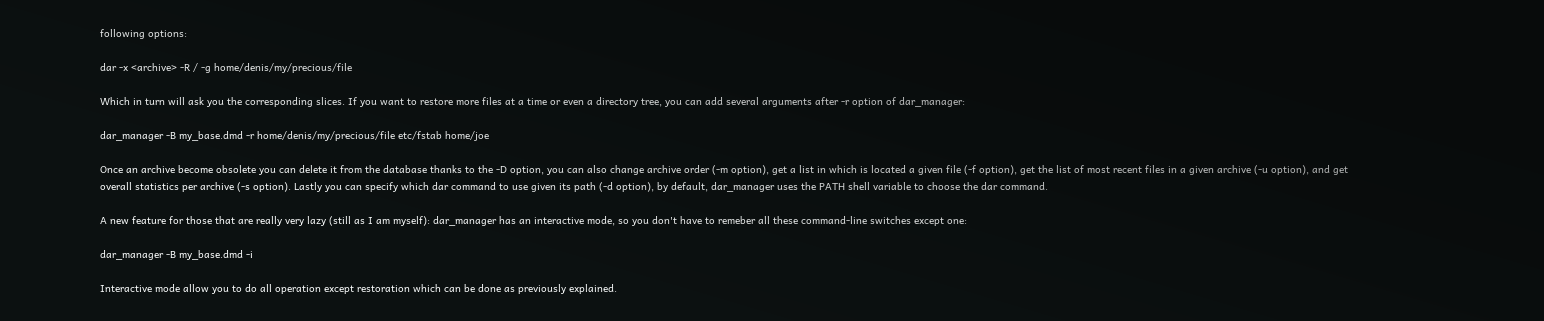following options:

dar -x <archive> -R / -g home/denis/my/precious/file

Which in turn will ask you the corresponding slices. If you want to restore more files at a time or even a directory tree, you can add several arguments after -r option of dar_manager:

dar_manager -B my_base.dmd -r home/denis/my/precious/file etc/fstab home/joe

Once an archive become obsolete you can delete it from the database thanks to the -D option, you can also change archive order (-m option), get a list in which is located a given file (-f option), get the list of most recent files in a given archive (-u option), and get overall statistics per archive (-s option). Lastly you can specify which dar command to use given its path (-d option), by default, dar_manager uses the PATH shell variable to choose the dar command.

A new feature for those that are really very lazy (still as I am myself): dar_manager has an interactive mode, so you don't have to remeber all these command-line switches except one:

dar_manager -B my_base.dmd -i

Interactive mode allow you to do all operation except restoration which can be done as previously explained.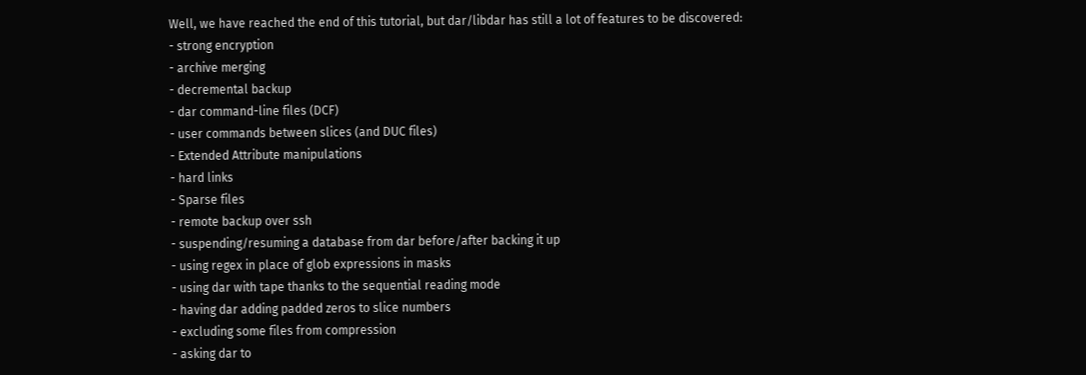Well, we have reached the end of this tutorial, but dar/libdar has still a lot of features to be discovered:
- strong encryption
- archive merging
- decremental backup
- dar command-line files (DCF)
- user commands between slices (and DUC files)
- Extended Attribute manipulations
- hard links
- Sparse files
- remote backup over ssh
- suspending/resuming a database from dar before/after backing it up
- using regex in place of glob expressions in masks
- using dar with tape thanks to the sequential reading mode
- having dar adding padded zeros to slice numbers
- excluding some files from compression
- asking dar to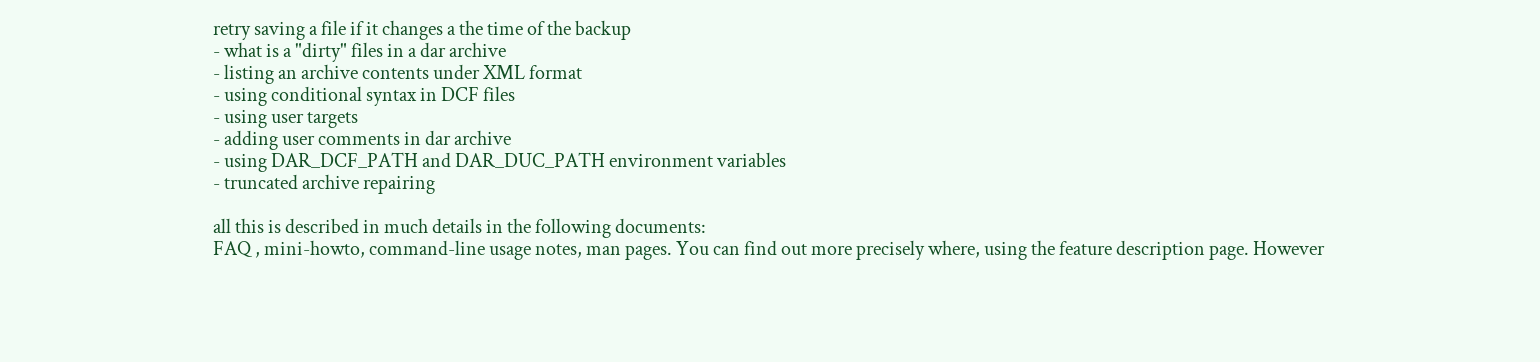retry saving a file if it changes a the time of the backup
- what is a "dirty" files in a dar archive
- listing an archive contents under XML format
- using conditional syntax in DCF files
- using user targets
- adding user comments in dar archive
- using DAR_DCF_PATH and DAR_DUC_PATH environment variables
- truncated archive repairing

all this is described in much details in the following documents:
FAQ , mini-howto, command-line usage notes, man pages. You can find out more precisely where, using the feature description page. However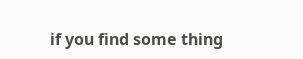if you find some thing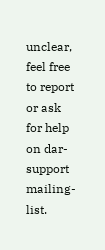unclear, feel free to report or ask for help on dar-support mailing-list.